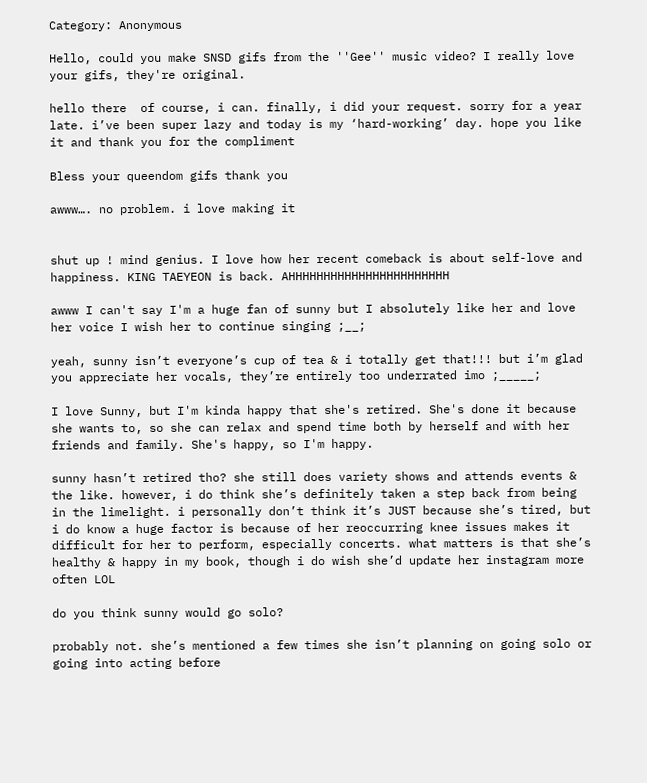Category: Anonymous

Hello, could you make SNSD gifs from the ''Gee'' music video? I really love your gifs, they're original.

hello there  of course, i can. finally, i did your request. sorry for a year late. i’ve been super lazy and today is my ‘hard-working’ day. hope you like it and thank you for the compliment

Bless your queendom gifs thank you

awww…. no problem. i love making it


shut up ! mind genius. I love how her recent comeback is about self-love and happiness. KING TAEYEON is back. AHHHHHHHHHHHHHHHHHHHHHHH

awww I can't say I'm a huge fan of sunny but I absolutely like her and love her voice I wish her to continue singing ;__;

yeah, sunny isn’t everyone’s cup of tea & i totally get that!!! but i’m glad you appreciate her vocals, they’re entirely too underrated imo ;_____;

I love Sunny, but I'm kinda happy that she's retired. She's done it because she wants to, so she can relax and spend time both by herself and with her friends and family. She's happy, so I'm happy.

sunny hasn’t retired tho? she still does variety shows and attends events & the like. however, i do think she’s definitely taken a step back from being in the limelight. i personally don’t think it’s JUST because she’s tired, but i do know a huge factor is because of her reoccurring knee issues makes it difficult for her to perform, especially concerts. what matters is that she’s healthy & happy in my book, though i do wish she’d update her instagram more often LOL

do you think sunny would go solo?

probably not. she’s mentioned a few times she isn’t planning on going solo or going into acting before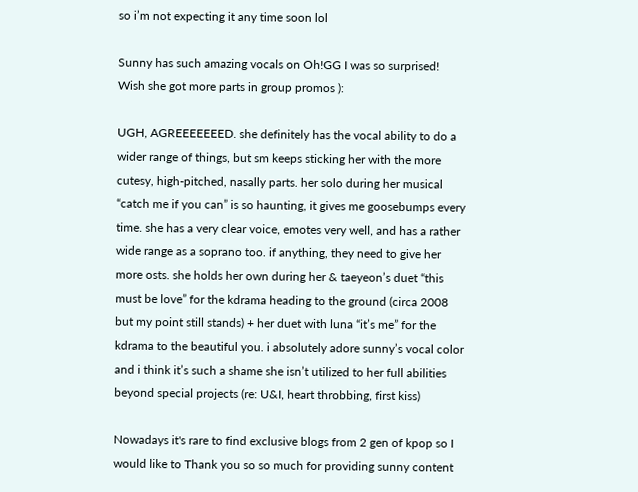so i’m not expecting it any time soon lol

Sunny has such amazing vocals on Oh!GG I was so surprised! Wish she got more parts in group promos ):

UGH, AGREEEEEEED. she definitely has the vocal ability to do a wider range of things, but sm keeps sticking her with the more cutesy, high-pitched, nasally parts. her solo during her musical “catch me if you can” is so haunting, it gives me goosebumps every time. she has a very clear voice, emotes very well, and has a rather wide range as a soprano too. if anything, they need to give her more osts. she holds her own during her & taeyeon’s duet “this must be love” for the kdrama heading to the ground (circa 2008 but my point still stands) + her duet with luna “it’s me” for the kdrama to the beautiful you. i absolutely adore sunny’s vocal color and i think it’s such a shame she isn’t utilized to her full abilities beyond special projects (re: U&I, heart throbbing, first kiss)

Nowadays it's rare to find exclusive blogs from 2 gen of kpop so I would like to Thank you so so much for providing sunny content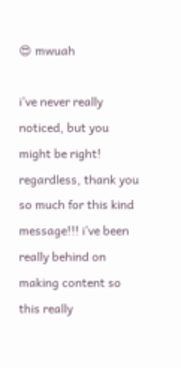😍 mwuah

i’ve never really noticed, but you might be right! regardless, thank you so much for this kind message!!! i’ve been really behind on making content so this really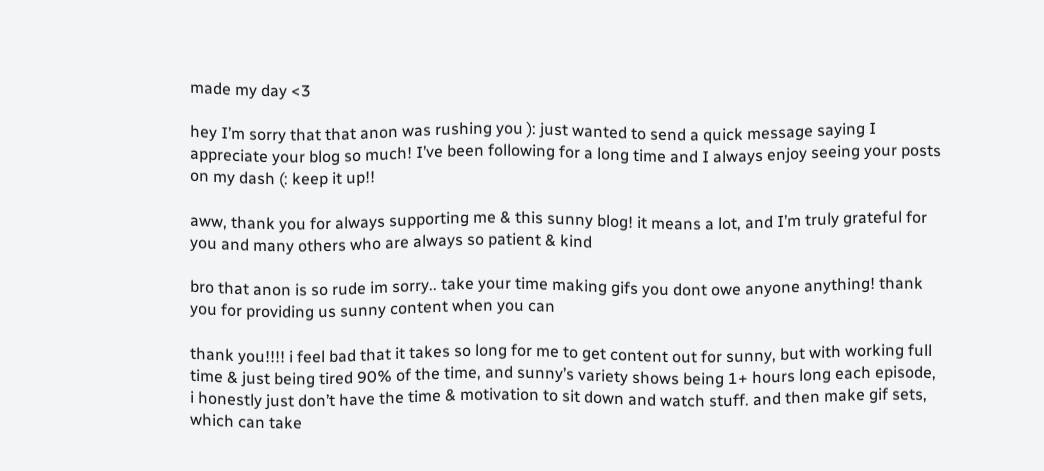made my day <3

hey I’m sorry that that anon was rushing you ): just wanted to send a quick message saying I appreciate your blog so much! I’ve been following for a long time and I always enjoy seeing your posts on my dash (: keep it up!!

aww, thank you for always supporting me & this sunny blog! it means a lot, and I’m truly grateful for you and many others who are always so patient & kind

bro that anon is so rude im sorry.. take your time making gifs you dont owe anyone anything! thank you for providing us sunny content when you can

thank you!!!! i feel bad that it takes so long for me to get content out for sunny, but with working full time & just being tired 90% of the time, and sunny’s variety shows being 1+ hours long each episode, i honestly just don’t have the time & motivation to sit down and watch stuff. and then make gif sets, which can take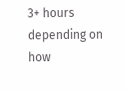3+ hours depending on how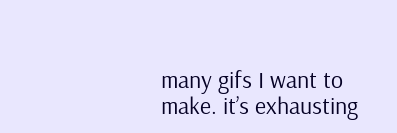many gifs I want to make. it’s exhausting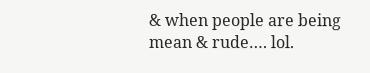& when people are being mean & rude…. lol.